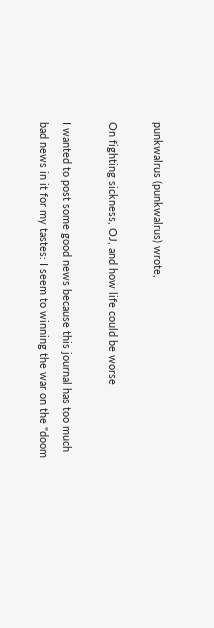punkwalrus (punkwalrus) wrote,

On fighting sickness, OJ, and how life could be worse

I wanted to post some good news because this journal has too much bad news in it for my tastes: I seem to winning the war on the "doom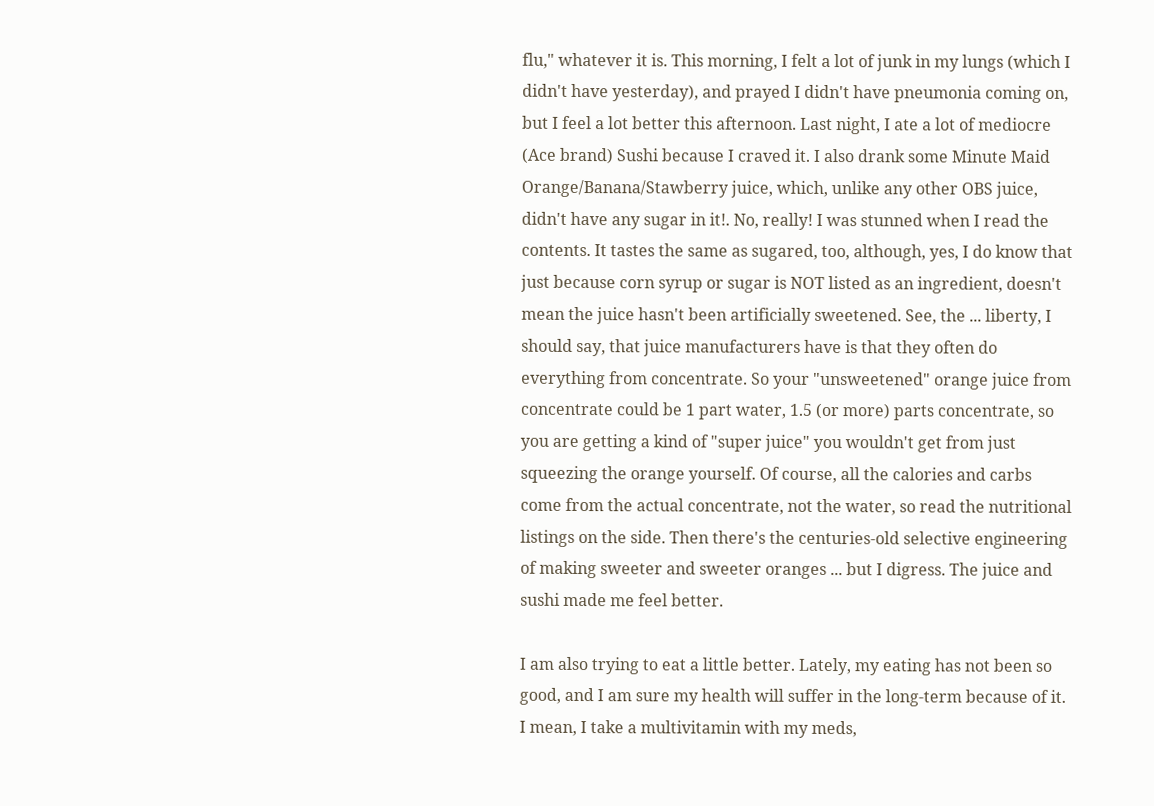flu," whatever it is. This morning, I felt a lot of junk in my lungs (which I didn't have yesterday), and prayed I didn't have pneumonia coming on, but I feel a lot better this afternoon. Last night, I ate a lot of mediocre (Ace brand) Sushi because I craved it. I also drank some Minute Maid Orange/Banana/Stawberry juice, which, unlike any other OBS juice, didn't have any sugar in it!. No, really! I was stunned when I read the contents. It tastes the same as sugared, too, although, yes, I do know that just because corn syrup or sugar is NOT listed as an ingredient, doesn't mean the juice hasn't been artificially sweetened. See, the ... liberty, I should say, that juice manufacturers have is that they often do everything from concentrate. So your "unsweetened" orange juice from concentrate could be 1 part water, 1.5 (or more) parts concentrate, so you are getting a kind of "super juice" you wouldn't get from just squeezing the orange yourself. Of course, all the calories and carbs come from the actual concentrate, not the water, so read the nutritional listings on the side. Then there's the centuries-old selective engineering of making sweeter and sweeter oranges ... but I digress. The juice and sushi made me feel better.

I am also trying to eat a little better. Lately, my eating has not been so good, and I am sure my health will suffer in the long-term because of it. I mean, I take a multivitamin with my meds,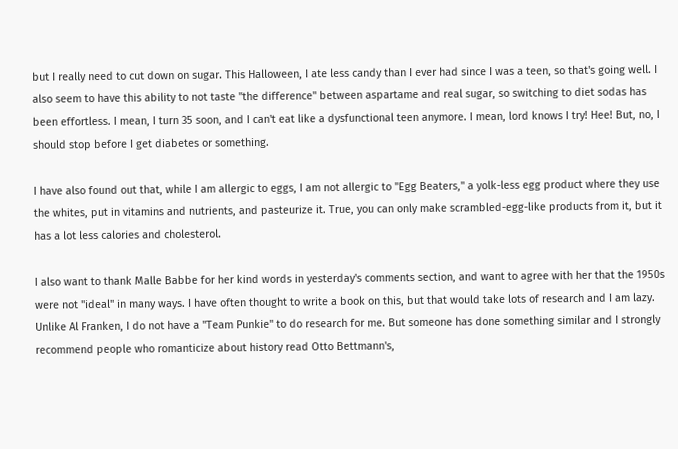but I really need to cut down on sugar. This Halloween, I ate less candy than I ever had since I was a teen, so that's going well. I also seem to have this ability to not taste "the difference" between aspartame and real sugar, so switching to diet sodas has been effortless. I mean, I turn 35 soon, and I can't eat like a dysfunctional teen anymore. I mean, lord knows I try! Hee! But, no, I should stop before I get diabetes or something.

I have also found out that, while I am allergic to eggs, I am not allergic to "Egg Beaters," a yolk-less egg product where they use the whites, put in vitamins and nutrients, and pasteurize it. True, you can only make scrambled-egg-like products from it, but it has a lot less calories and cholesterol.

I also want to thank Malle Babbe for her kind words in yesterday's comments section, and want to agree with her that the 1950s were not "ideal" in many ways. I have often thought to write a book on this, but that would take lots of research and I am lazy. Unlike Al Franken, I do not have a "Team Punkie" to do research for me. But someone has done something similar and I strongly recommend people who romanticize about history read Otto Bettmann's,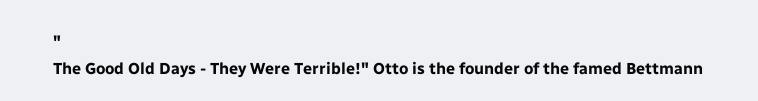"
The Good Old Days - They Were Terrible!" Otto is the founder of the famed Bettmann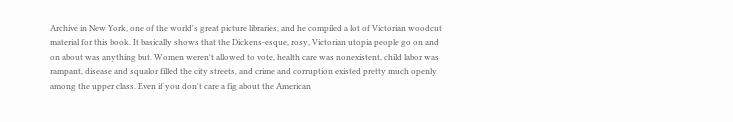Archive in New York, one of the world's great picture libraries, and he compiled a lot of Victorian woodcut material for this book. It basically shows that the Dickens-esque, rosy, Victorian utopia people go on and on about was anything but. Women weren't allowed to vote, health care was nonexistent, child labor was rampant, disease and squalor filled the city streets, and crime and corruption existed pretty much openly among the upper class. Even if you don't care a fig about the American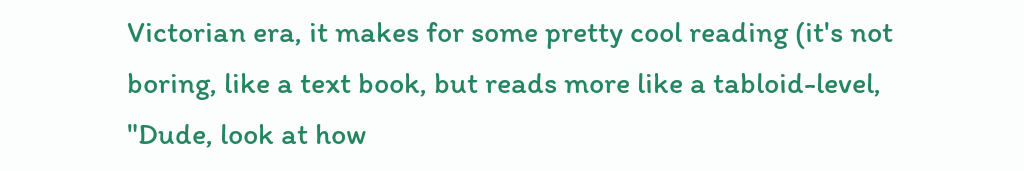Victorian era, it makes for some pretty cool reading (it's not boring, like a text book, but reads more like a tabloid-level, "Dude, look at how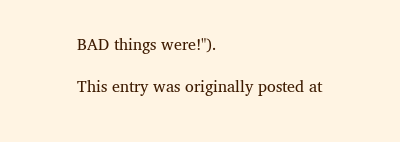BAD things were!").

This entry was originally posted at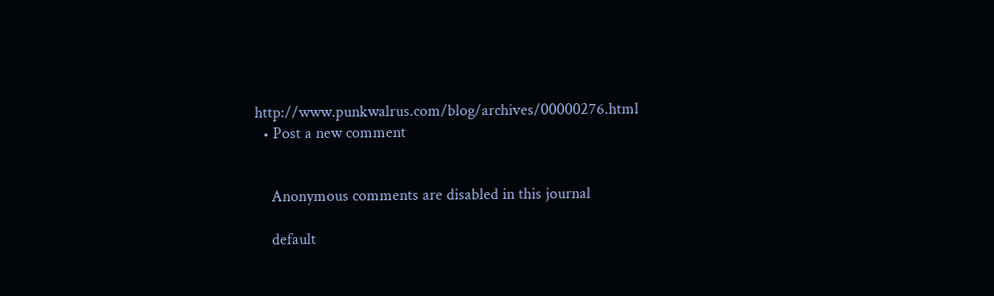http://www.punkwalrus.com/blog/archives/00000276.html
  • Post a new comment


    Anonymous comments are disabled in this journal

    default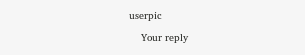userpic

    Your reply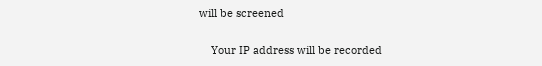will be screened

    Your IP address will be recorded